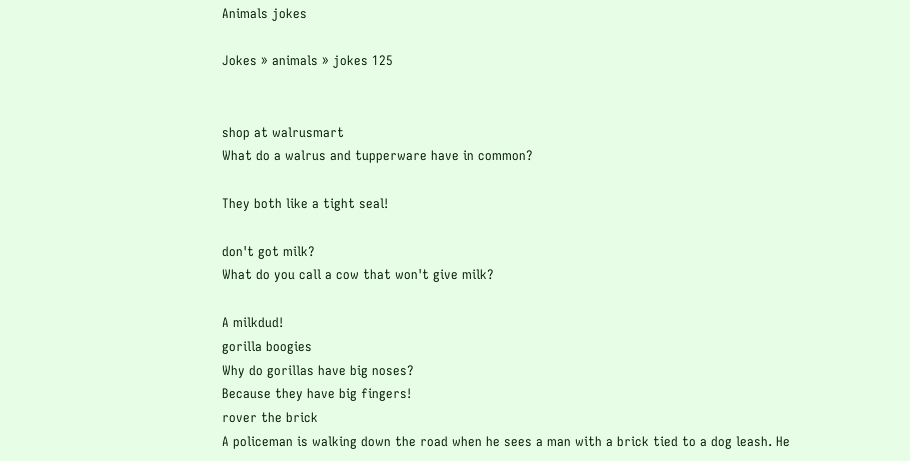Animals jokes

Jokes » animals » jokes 125


shop at walrusmart
What do a walrus and tupperware have in common?

They both like a tight seal!

don't got milk?
What do you call a cow that won't give milk?

A milkdud!
gorilla boogies
Why do gorillas have big noses?
Because they have big fingers!
rover the brick
A policeman is walking down the road when he sees a man with a brick tied to a dog leash. He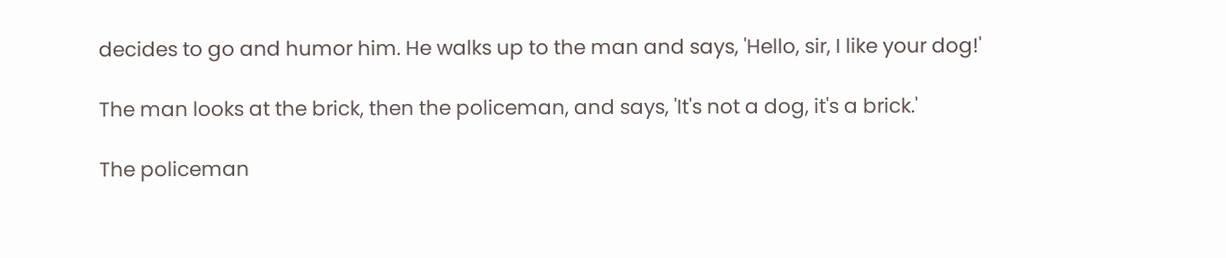decides to go and humor him. He walks up to the man and says, 'Hello, sir, I like your dog!'

The man looks at the brick, then the policeman, and says, 'It's not a dog, it's a brick.'

The policeman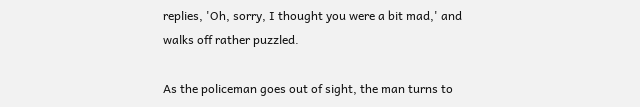replies, 'Oh, sorry, I thought you were a bit mad,' and walks off rather puzzled.

As the policeman goes out of sight, the man turns to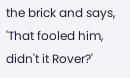the brick and says, 'That fooled him, didn't it Rover?'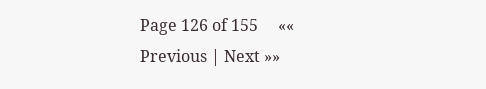Page 126 of 155     «« Previous | Next »»